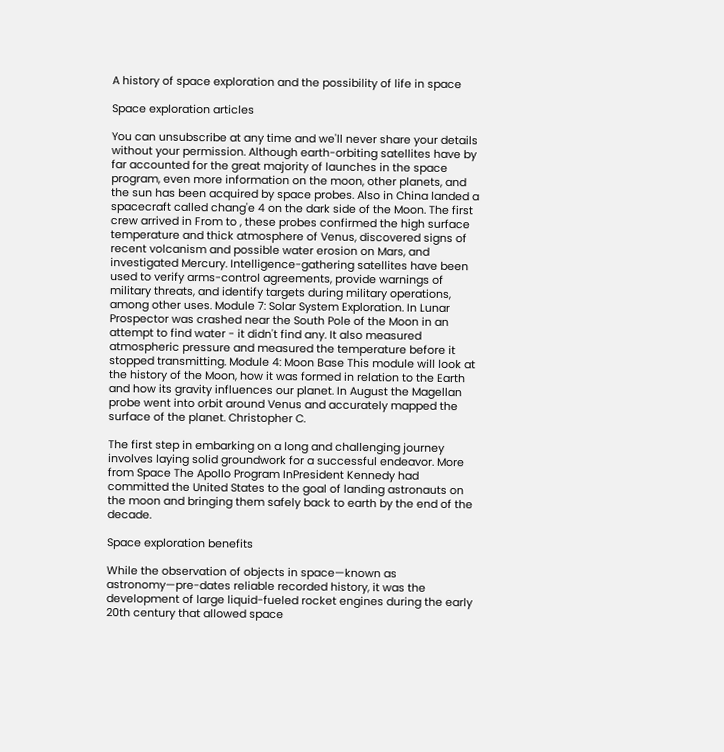A history of space exploration and the possibility of life in space

Space exploration articles

You can unsubscribe at any time and we'll never share your details without your permission. Although earth-orbiting satellites have by far accounted for the great majority of launches in the space program, even more information on the moon, other planets, and the sun has been acquired by space probes. Also in China landed a spacecraft called chang'e 4 on the dark side of the Moon. The first crew arrived in From to , these probes confirmed the high surface temperature and thick atmosphere of Venus, discovered signs of recent volcanism and possible water erosion on Mars, and investigated Mercury. Intelligence-gathering satellites have been used to verify arms-control agreements, provide warnings of military threats, and identify targets during military operations, among other uses. Module 7: Solar System Exploration. In Lunar Prospector was crashed near the South Pole of the Moon in an attempt to find water - it didn't find any. It also measured atmospheric pressure and measured the temperature before it stopped transmitting. Module 4: Moon Base This module will look at the history of the Moon, how it was formed in relation to the Earth and how its gravity influences our planet. In August the Magellan probe went into orbit around Venus and accurately mapped the surface of the planet. Christopher C.

The first step in embarking on a long and challenging journey involves laying solid groundwork for a successful endeavor. More from Space The Apollo Program InPresident Kennedy had committed the United States to the goal of landing astronauts on the moon and bringing them safely back to earth by the end of the decade.

Space exploration benefits

While the observation of objects in space—known as astronomy—pre-dates reliable recorded history, it was the development of large liquid-fueled rocket engines during the early 20th century that allowed space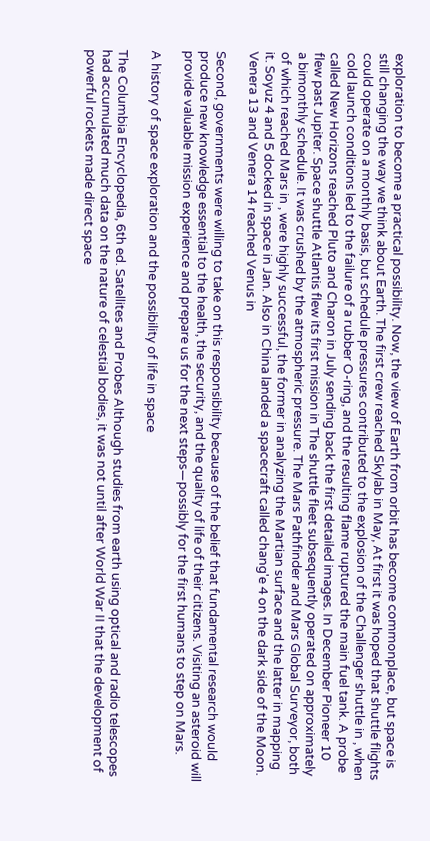exploration to become a practical possibility. Now, the view of Earth from orbit has become commonplace, but space is still changing the way we think about Earth. The first crew reached Skylab in May, At first it was hoped that shuttle flights could operate on a monthly basis, but schedule pressures contributed to the explosion of the Challenger shuttle in , when cold launch conditions led to the failure of a rubber O-ring, and the resulting flame ruptured the main fuel tank. A probe called New Horizons reached Pluto and Charon in July sending back the first detailed images. In December Pioneer 10 flew past Jupiter. Space shuttle Atlantis flew its first mission in The shuttle fleet subsequently operated on approximately a bimonthly schedule. It was crushed by the atmospheric pressure. The Mars Pathfinder and Mars Global Surveyor, both of which reached Mars in , were highly successful, the former in analyzing the Martian surface and the latter in mapping it. Soyuz 4 and 5 docked in space in Jan. Also in China landed a spacecraft called chang'e 4 on the dark side of the Moon. Venera 13 and Venera 14 reached Venus in

Second, governments were willing to take on this responsibility because of the belief that fundamental research would produce new knowledge essential to the health, the security, and the quality of life of their citizens. Visiting an asteroid will provide valuable mission experience and prepare us for the next steps—possibly for the first humans to step on Mars.

A history of space exploration and the possibility of life in space

The Columbia Encyclopedia, 6th ed. Satellites and Probes Although studies from earth using optical and radio telescopes had accumulated much data on the nature of celestial bodies, it was not until after World War II that the development of powerful rockets made direct space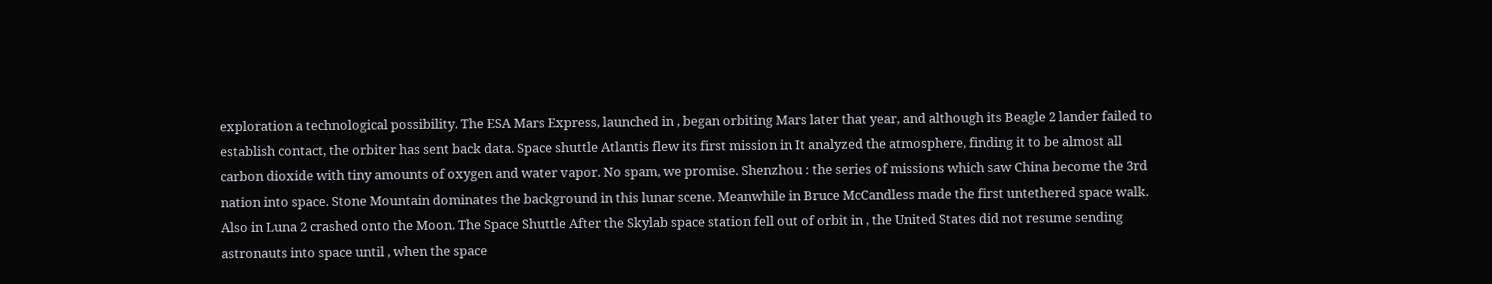exploration a technological possibility. The ESA Mars Express, launched in , began orbiting Mars later that year, and although its Beagle 2 lander failed to establish contact, the orbiter has sent back data. Space shuttle Atlantis flew its first mission in It analyzed the atmosphere, finding it to be almost all carbon dioxide with tiny amounts of oxygen and water vapor. No spam, we promise. Shenzhou : the series of missions which saw China become the 3rd nation into space. Stone Mountain dominates the background in this lunar scene. Meanwhile in Bruce McCandless made the first untethered space walk. Also in Luna 2 crashed onto the Moon. The Space Shuttle After the Skylab space station fell out of orbit in , the United States did not resume sending astronauts into space until , when the space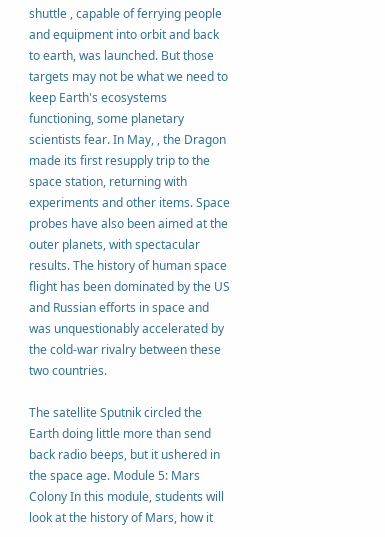shuttle , capable of ferrying people and equipment into orbit and back to earth, was launched. But those targets may not be what we need to keep Earth's ecosystems functioning, some planetary scientists fear. In May, , the Dragon made its first resupply trip to the space station, returning with experiments and other items. Space probes have also been aimed at the outer planets, with spectacular results. The history of human space flight has been dominated by the US and Russian efforts in space and was unquestionably accelerated by the cold-war rivalry between these two countries.

The satellite Sputnik circled the Earth doing little more than send back radio beeps, but it ushered in the space age. Module 5: Mars Colony In this module, students will look at the history of Mars, how it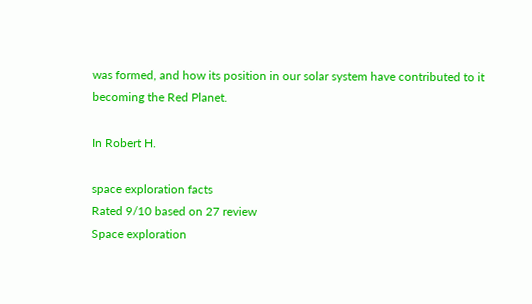was formed, and how its position in our solar system have contributed to it becoming the Red Planet.

In Robert H.

space exploration facts
Rated 9/10 based on 27 review
Space exploration